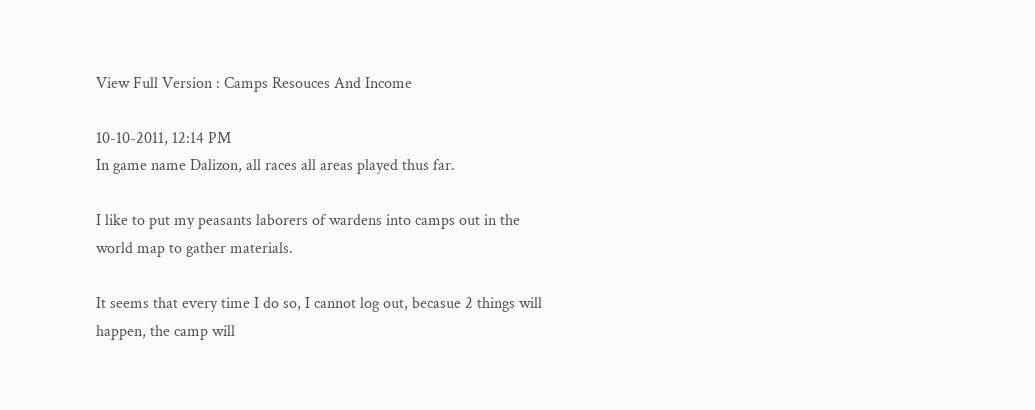View Full Version : Camps Resouces And Income

10-10-2011, 12:14 PM
In game name Dalizon, all races all areas played thus far.

I like to put my peasants laborers of wardens into camps out in the world map to gather materials.

It seems that every time I do so, I cannot log out, becasue 2 things will happen, the camp will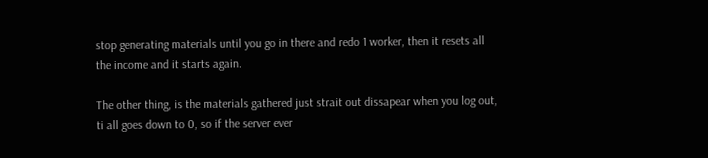stop generating materials until you go in there and redo 1 worker, then it resets all the income and it starts again.

The other thing, is the materials gathered just strait out dissapear when you log out, ti all goes down to 0, so if the server ever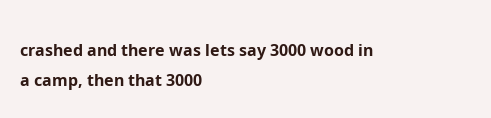crashed and there was lets say 3000 wood in a camp, then that 3000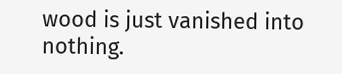wood is just vanished into nothing.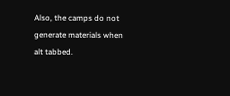Also, the camps do not generate materials when alt tabbed.